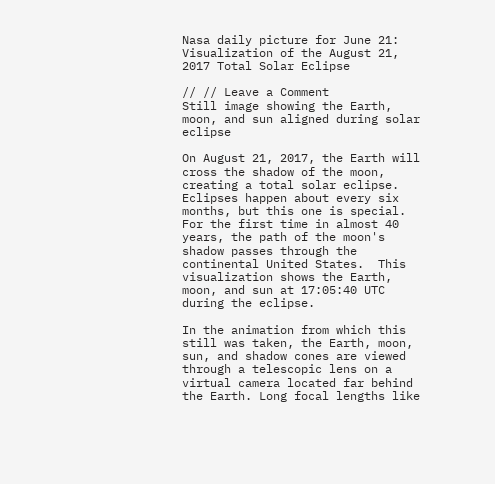Nasa daily picture for June 21: Visualization of the August 21, 2017 Total Solar Eclipse

// // Leave a Comment
Still image showing the Earth, moon, and sun aligned during solar eclipse

On August 21, 2017, the Earth will cross the shadow of the moon, creating a total solar eclipse. Eclipses happen about every six months, but this one is special. For the first time in almost 40 years, the path of the moon's shadow passes through the continental United States.  This visualization shows the Earth, moon, and sun at 17:05:40 UTC during the eclipse.

In the animation from which this still was taken, the Earth, moon, sun, and shadow cones are viewed through a telescopic lens on a virtual camera located far behind the Earth. Long focal lengths like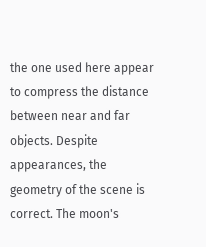the one used here appear to compress the distance between near and far objects. Despite appearances, the geometry of the scene is correct. The moon's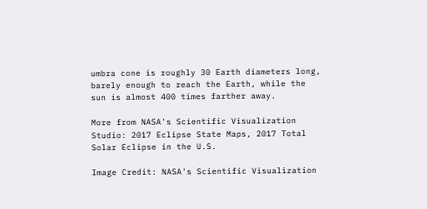umbra cone is roughly 30 Earth diameters long, barely enough to reach the Earth, while the sun is almost 400 times farther away.

More from NASA's Scientific Visualization Studio: 2017 Eclipse State Maps, 2017 Total Solar Eclipse in the U.S.

Image Credit: NASA's Scientific Visualization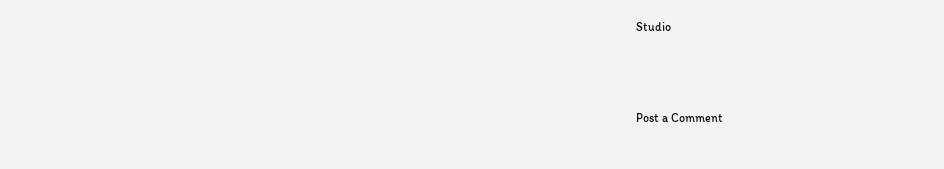Studio



Post a Comment